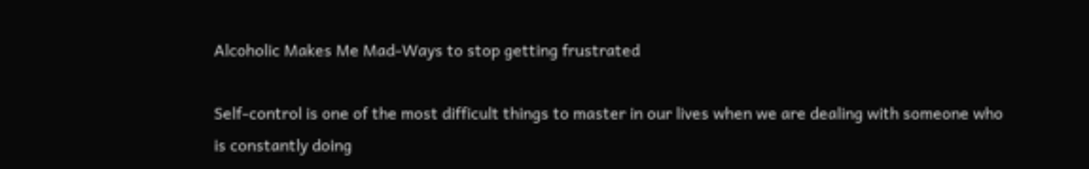Alcoholic Makes Me Mad-Ways to stop getting frustrated

Self-control is one of the most difficult things to master in our lives when we are dealing with someone who is constantly doing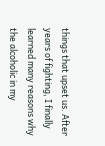things that upset us. After years of fighting, I finally learned many reasons why the alcoholic in my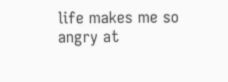life makes me so angry at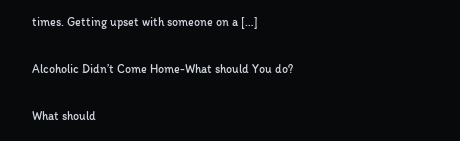times. Getting upset with someone on a […]

Alcoholic Didn’t Come Home-What should You do?

What should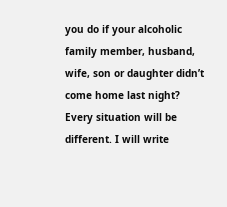you do if your alcoholic family member, husband, wife, son or daughter didn’t come home last night? Every situation will be different. I will write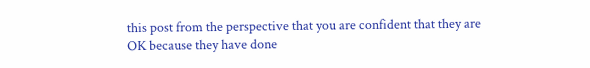this post from the perspective that you are confident that they are OK because they have done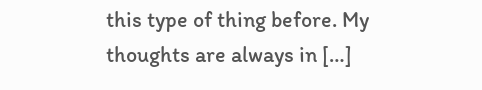this type of thing before. My thoughts are always in […]